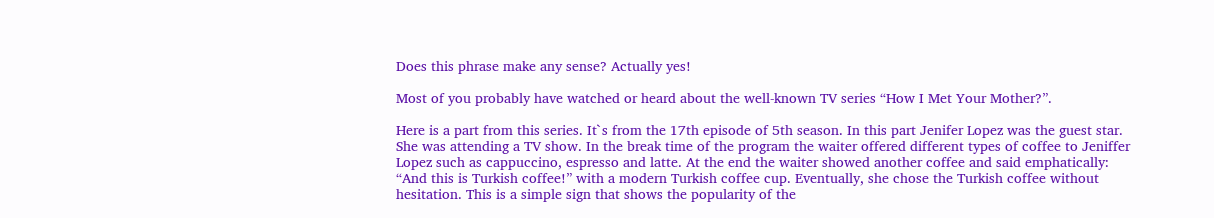Does this phrase make any sense? Actually yes!

Most of you probably have watched or heard about the well-known TV series “How I Met Your Mother?”.

Here is a part from this series. It`s from the 17th episode of 5th season. In this part Jenifer Lopez was the guest star. She was attending a TV show. In the break time of the program the waiter offered different types of coffee to Jeniffer Lopez such as cappuccino, espresso and latte. At the end the waiter showed another coffee and said emphatically: “And this is Turkish coffee!” with a modern Turkish coffee cup. Eventually, she chose the Turkish coffee without hesitation. This is a simple sign that shows the popularity of the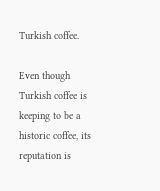Turkish coffee.

Even though Turkish coffee is keeping to be a historic coffee, its reputation is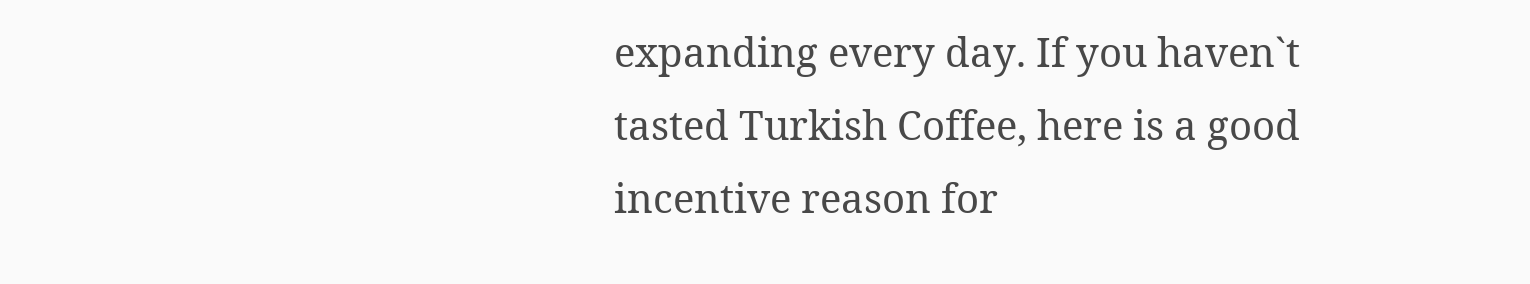expanding every day. If you haven`t tasted Turkish Coffee, here is a good incentive reason for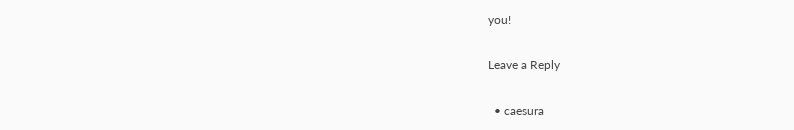you!

Leave a Reply

  • caesura